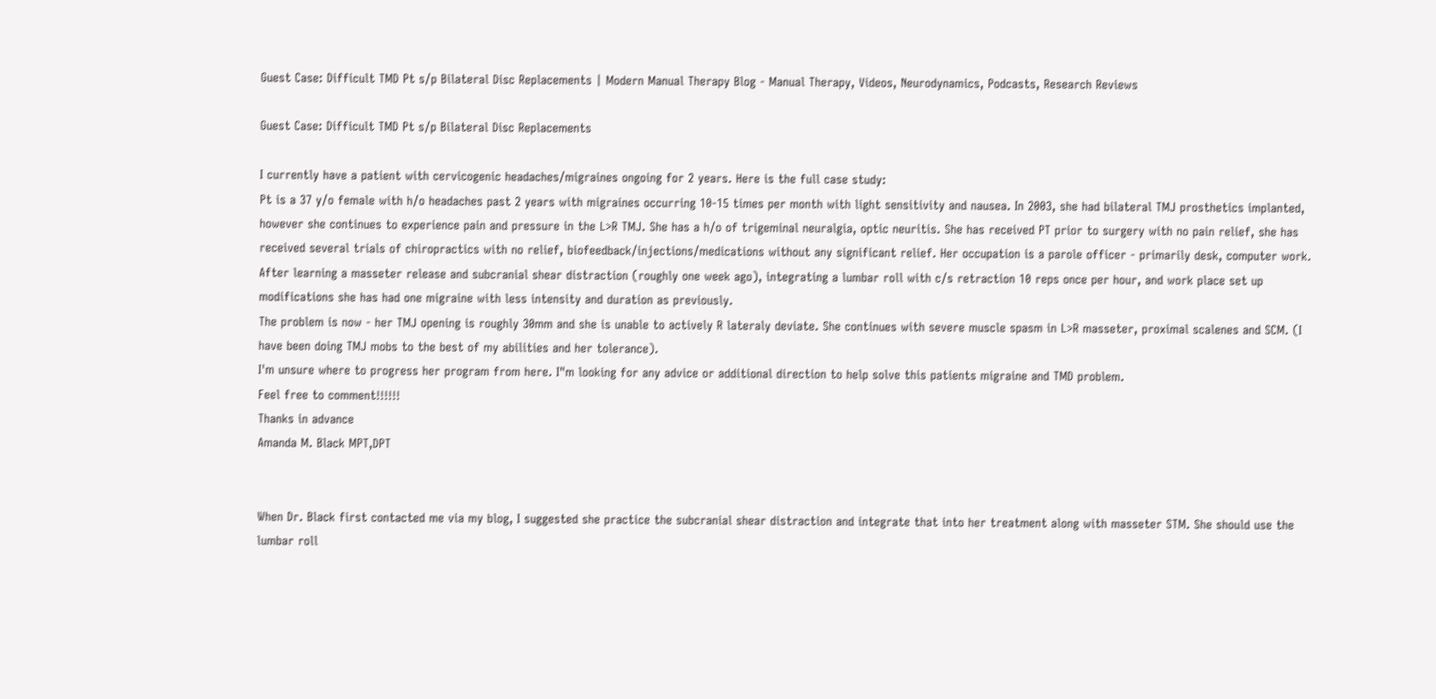Guest Case: Difficult TMD Pt s/p Bilateral Disc Replacements | Modern Manual Therapy Blog - Manual Therapy, Videos, Neurodynamics, Podcasts, Research Reviews

Guest Case: Difficult TMD Pt s/p Bilateral Disc Replacements

I currently have a patient with cervicogenic headaches/migraines ongoing for 2 years. Here is the full case study:
Pt is a 37 y/o female with h/o headaches past 2 years with migraines occurring 10-15 times per month with light sensitivity and nausea. In 2003, she had bilateral TMJ prosthetics implanted, however she continues to experience pain and pressure in the L>R TMJ. She has a h/o of trigeminal neuralgia, optic neuritis. She has received PT prior to surgery with no pain relief, she has received several trials of chiropractics with no relief, biofeedback/injections/medications without any significant relief. Her occupation is a parole officer - primarily desk, computer work.
After learning a masseter release and subcranial shear distraction (roughly one week ago), integrating a lumbar roll with c/s retraction 10 reps once per hour, and work place set up modifications she has had one migraine with less intensity and duration as previously.
The problem is now - her TMJ opening is roughly 30mm and she is unable to actively R lateraly deviate. She continues with severe muscle spasm in L>R masseter, proximal scalenes and SCM. (I have been doing TMJ mobs to the best of my abilities and her tolerance).
I'm unsure where to progress her program from here. I"m looking for any advice or additional direction to help solve this patients migraine and TMD problem.
Feel free to comment!!!!!!
Thanks in advance
Amanda M. Black MPT,DPT


When Dr. Black first contacted me via my blog, I suggested she practice the subcranial shear distraction and integrate that into her treatment along with masseter STM. She should use the lumbar roll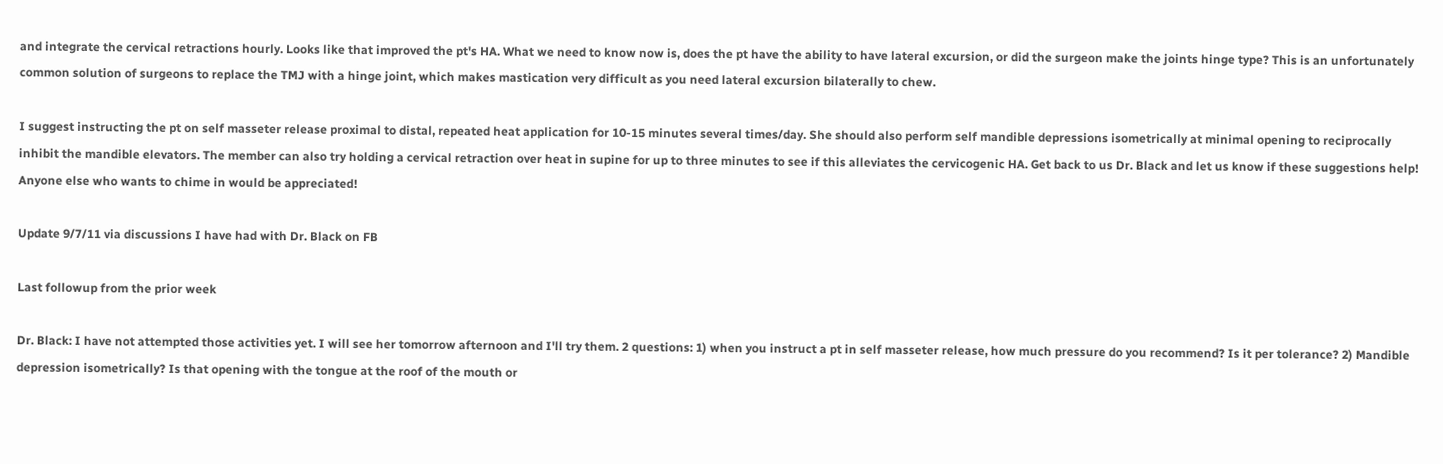and integrate the cervical retractions hourly. Looks like that improved the pt's HA. What we need to know now is, does the pt have the ability to have lateral excursion, or did the surgeon make the joints hinge type? This is an unfortunately common solution of surgeons to replace the TMJ with a hinge joint, which makes mastication very difficult as you need lateral excursion bilaterally to chew.

I suggest instructing the pt on self masseter release proximal to distal, repeated heat application for 10-15 minutes several times/day. She should also perform self mandible depressions isometrically at minimal opening to reciprocally inhibit the mandible elevators. The member can also try holding a cervical retraction over heat in supine for up to three minutes to see if this alleviates the cervicogenic HA. Get back to us Dr. Black and let us know if these suggestions help! Anyone else who wants to chime in would be appreciated!

Update 9/7/11 via discussions I have had with Dr. Black on FB

Last followup from the prior week

Dr. Black: I have not attempted those activities yet. I will see her tomorrow afternoon and I'll try them. 2 questions: 1) when you instruct a pt in self masseter release, how much pressure do you recommend? Is it per tolerance? 2) Mandible depression isometrically? Is that opening with the tongue at the roof of the mouth or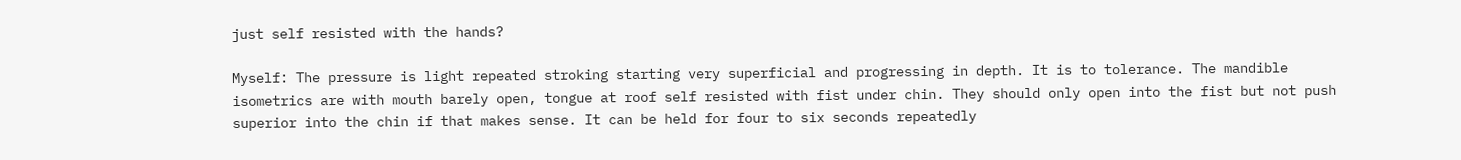just self resisted with the hands?

Myself: The pressure is light repeated stroking starting very superficial and progressing in depth. It is to tolerance. The mandible isometrics are with mouth barely open, tongue at roof self resisted with fist under chin. They should only open into the fist but not push superior into the chin if that makes sense. It can be held for four to six seconds repeatedly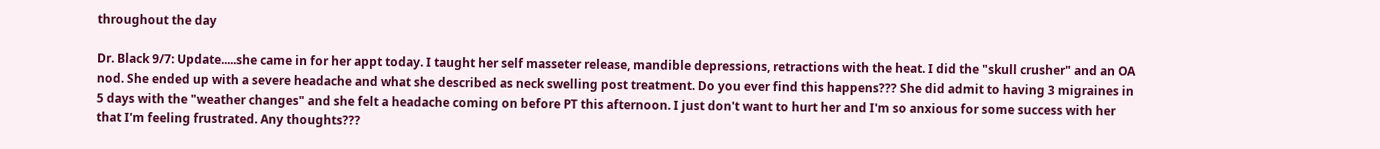throughout the day

Dr. Black 9/7: Update.....she came in for her appt today. I taught her self masseter release, mandible depressions, retractions with the heat. I did the "skull crusher" and an OA nod. She ended up with a severe headache and what she described as neck swelling post treatment. Do you ever find this happens??? She did admit to having 3 migraines in 5 days with the "weather changes" and she felt a headache coming on before PT this afternoon. I just don't want to hurt her and I'm so anxious for some success with her that I'm feeling frustrated. Any thoughts???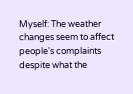Myself: The weather changes seem to affect people's complaints despite what the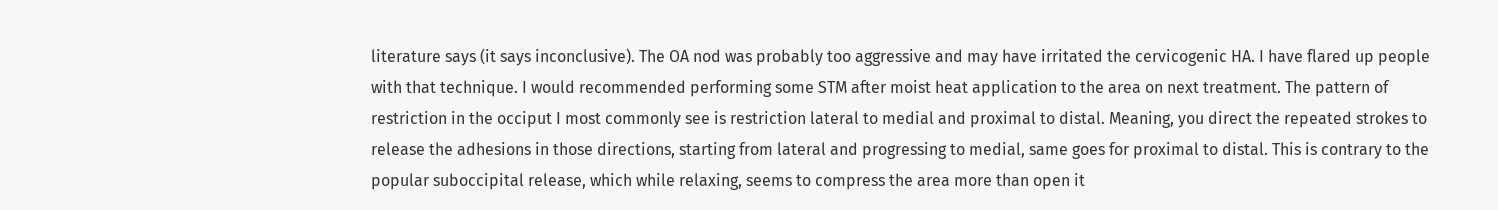literature says (it says inconclusive). The OA nod was probably too aggressive and may have irritated the cervicogenic HA. I have flared up people with that technique. I would recommended performing some STM after moist heat application to the area on next treatment. The pattern of restriction in the occiput I most commonly see is restriction lateral to medial and proximal to distal. Meaning, you direct the repeated strokes to release the adhesions in those directions, starting from lateral and progressing to medial, same goes for proximal to distal. This is contrary to the popular suboccipital release, which while relaxing, seems to compress the area more than open it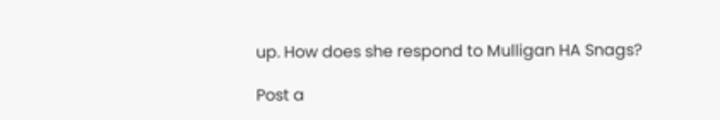up. How does she respond to Mulligan HA Snags?

Post a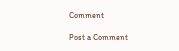Comment

Post a Comment